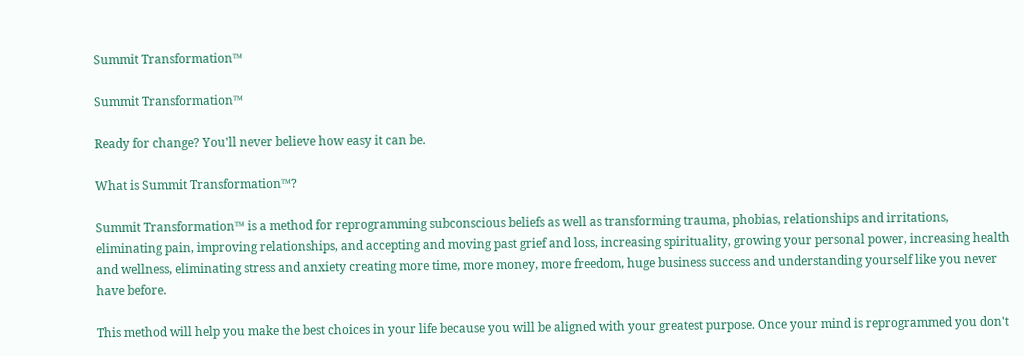Summit Transformation™

Summit Transformation™

Ready for change? You'll never believe how easy it can be.

What is Summit Transformation™?

Summit Transformation™ is a method for reprogramming subconscious beliefs as well as transforming trauma, phobias, relationships and irritations, eliminating pain, improving relationships, and accepting and moving past grief and loss, increasing spirituality, growing your personal power, increasing health and wellness, eliminating stress and anxiety creating more time, more money, more freedom, huge business success and understanding yourself like you never have before.

This method will help you make the best choices in your life because you will be aligned with your greatest purpose. Once your mind is reprogrammed you don't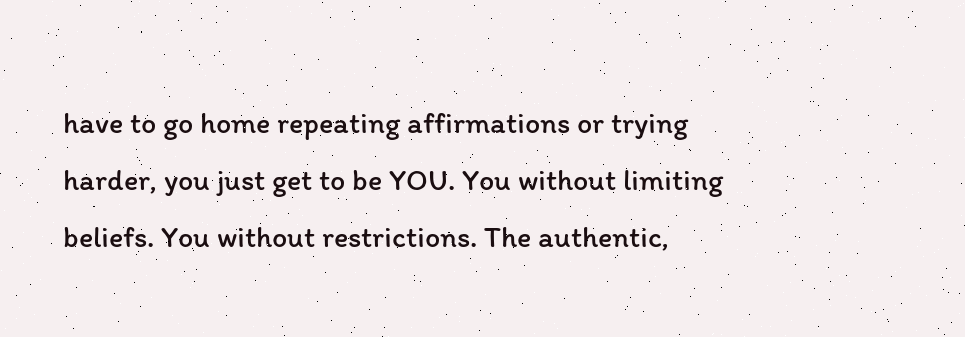have to go home repeating affirmations or trying harder, you just get to be YOU. You without limiting beliefs. You without restrictions. The authentic,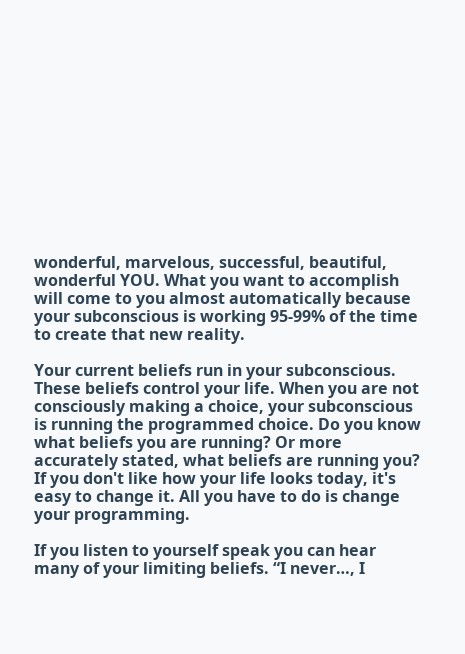wonderful, marvelous, successful, beautiful, wonderful YOU. What you want to accomplish will come to you almost automatically because your subconscious is working 95-99% of the time to create that new reality.

Your current beliefs run in your subconscious. These beliefs control your life. When you are not consciously making a choice, your subconscious is running the programmed choice. Do you know what beliefs you are running? Or more accurately stated, what beliefs are running you? If you don't like how your life looks today, it's easy to change it. All you have to do is change your programming.

If you listen to yourself speak you can hear many of your limiting beliefs. “I never…, I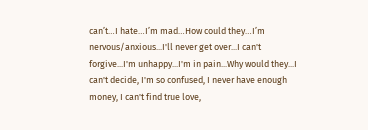can’t…I hate…I’m mad…How could they…I’m nervous/anxious...I'll never get over...I can't forgive...I'm unhappy...I'm in pain...Why would they...I can't decide, I'm so confused, I never have enough money, I can't find true love,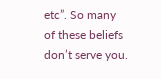etc”. So many of these beliefs don’t serve you.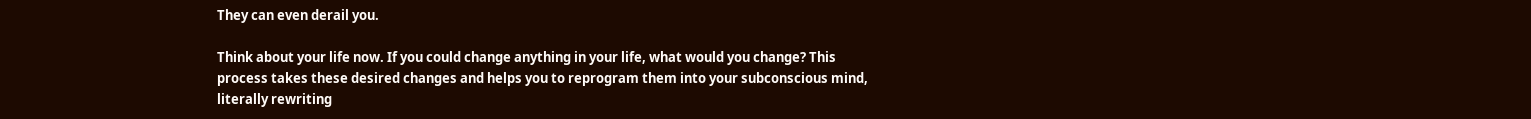They can even derail you.

Think about your life now. If you could change anything in your life, what would you change? This process takes these desired changes and helps you to reprogram them into your subconscious mind, literally rewriting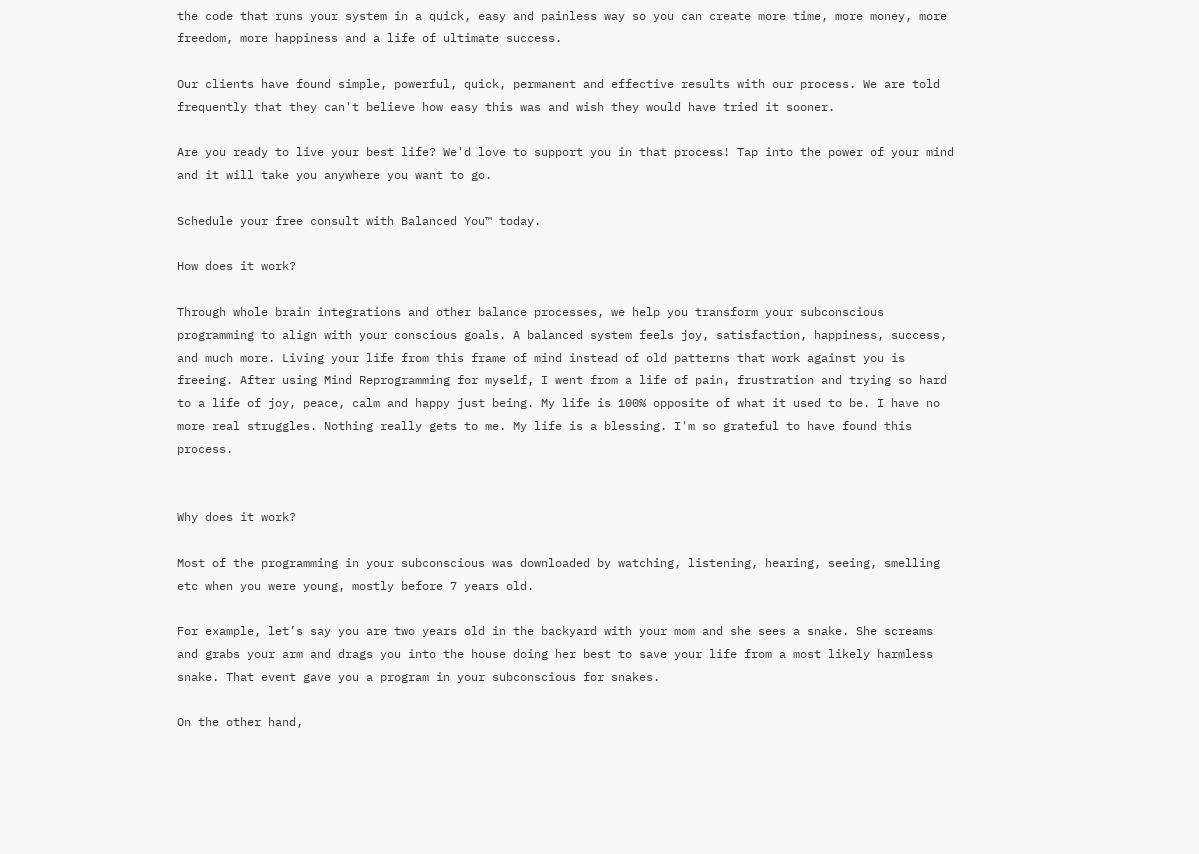the code that runs your system in a quick, easy and painless way so you can create more time, more money, more freedom, more happiness and a life of ultimate success.

Our clients have found simple, powerful, quick, permanent and effective results with our process. We are told frequently that they can't believe how easy this was and wish they would have tried it sooner.

Are you ready to live your best life? We'd love to support you in that process! Tap into the power of your mind and it will take you anywhere you want to go.

Schedule your free consult with Balanced You™ today.

How does it work?

Through whole brain integrations and other balance processes, we help you transform your subconscious programming to align with your conscious goals. A balanced system feels joy, satisfaction, happiness, success, and much more. Living your life from this frame of mind instead of old patterns that work against you is freeing. After using Mind Reprogramming for myself, I went from a life of pain, frustration and trying so hard to a life of joy, peace, calm and happy just being. My life is 100% opposite of what it used to be. I have no more real struggles. Nothing really gets to me. My life is a blessing. I'm so grateful to have found this process.


Why does it work?

Most of the programming in your subconscious was downloaded by watching, listening, hearing, seeing, smelling etc when you were young, mostly before 7 years old.

For example, let’s say you are two years old in the backyard with your mom and she sees a snake. She screams and grabs your arm and drags you into the house doing her best to save your life from a most likely harmless snake. That event gave you a program in your subconscious for snakes.

On the other hand,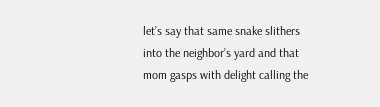let’s say that same snake slithers into the neighbor’s yard and that mom gasps with delight calling the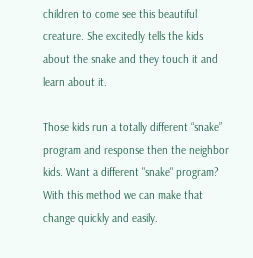children to come see this beautiful creature. She excitedly tells the kids about the snake and they touch it and learn about it.

Those kids run a totally different “snake” program and response then the neighbor kids. Want a different "snake" program? With this method we can make that change quickly and easily.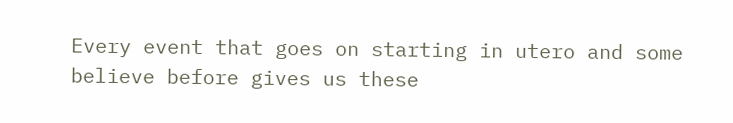Every event that goes on starting in utero and some believe before gives us these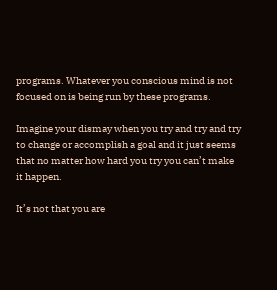programs. Whatever you conscious mind is not focused on is being run by these programs.

Imagine your dismay when you try and try and try to change or accomplish a goal and it just seems that no matter how hard you try you can’t make it happen.

It’s not that you are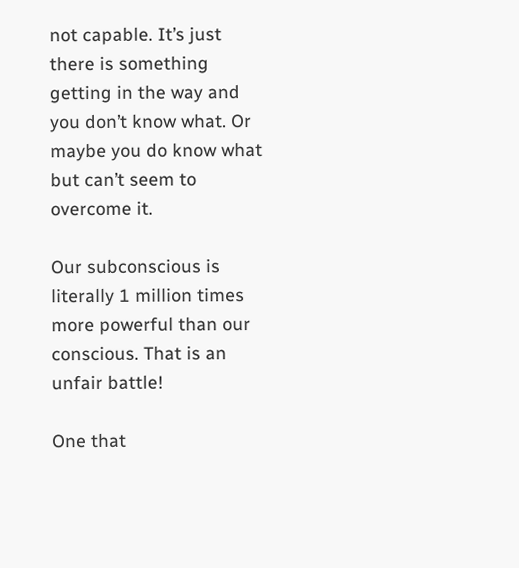not capable. It’s just there is something getting in the way and you don’t know what. Or maybe you do know what but can’t seem to overcome it.

Our subconscious is literally 1 million times more powerful than our conscious. That is an unfair battle!

One that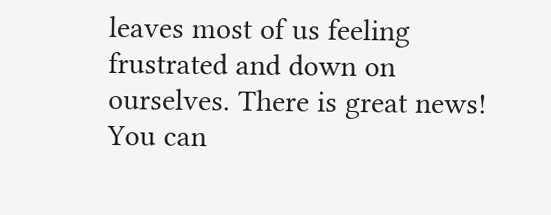leaves most of us feeling frustrated and down on ourselves. There is great news! You can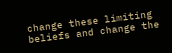change these limiting beliefs and change the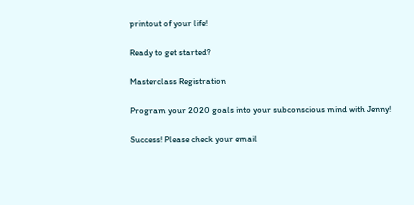printout of your life!

Ready to get started?

Masterclass Registration

Program your 2020 goals into your subconscious mind with Jenny!

Success! Please check your email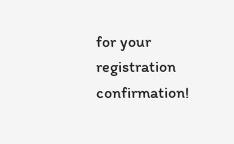for your registration confirmation!